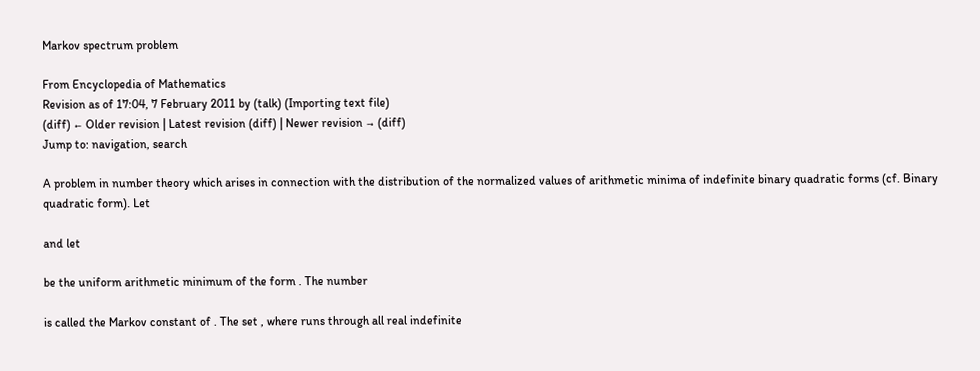Markov spectrum problem

From Encyclopedia of Mathematics
Revision as of 17:04, 7 February 2011 by (talk) (Importing text file)
(diff) ← Older revision | Latest revision (diff) | Newer revision → (diff)
Jump to: navigation, search

A problem in number theory which arises in connection with the distribution of the normalized values of arithmetic minima of indefinite binary quadratic forms (cf. Binary quadratic form). Let

and let

be the uniform arithmetic minimum of the form . The number

is called the Markov constant of . The set , where runs through all real indefinite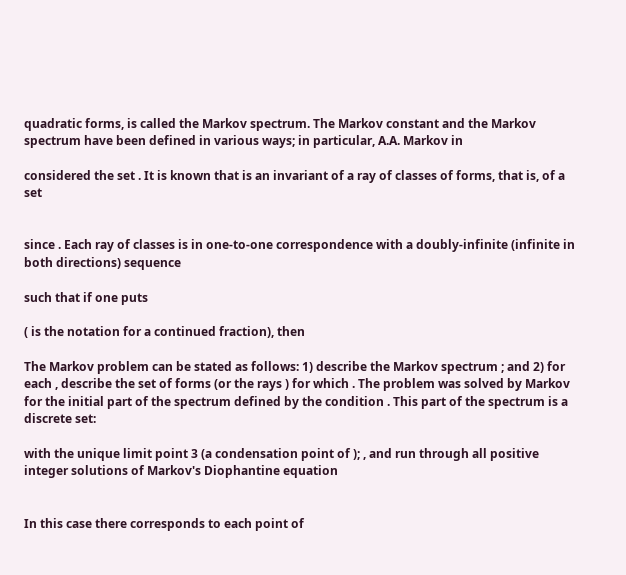quadratic forms, is called the Markov spectrum. The Markov constant and the Markov spectrum have been defined in various ways; in particular, A.A. Markov in

considered the set . It is known that is an invariant of a ray of classes of forms, that is, of a set


since . Each ray of classes is in one-to-one correspondence with a doubly-infinite (infinite in both directions) sequence

such that if one puts

( is the notation for a continued fraction), then

The Markov problem can be stated as follows: 1) describe the Markov spectrum ; and 2) for each , describe the set of forms (or the rays ) for which . The problem was solved by Markov for the initial part of the spectrum defined by the condition . This part of the spectrum is a discrete set:

with the unique limit point 3 (a condensation point of ); , and run through all positive integer solutions of Markov's Diophantine equation


In this case there corresponds to each point of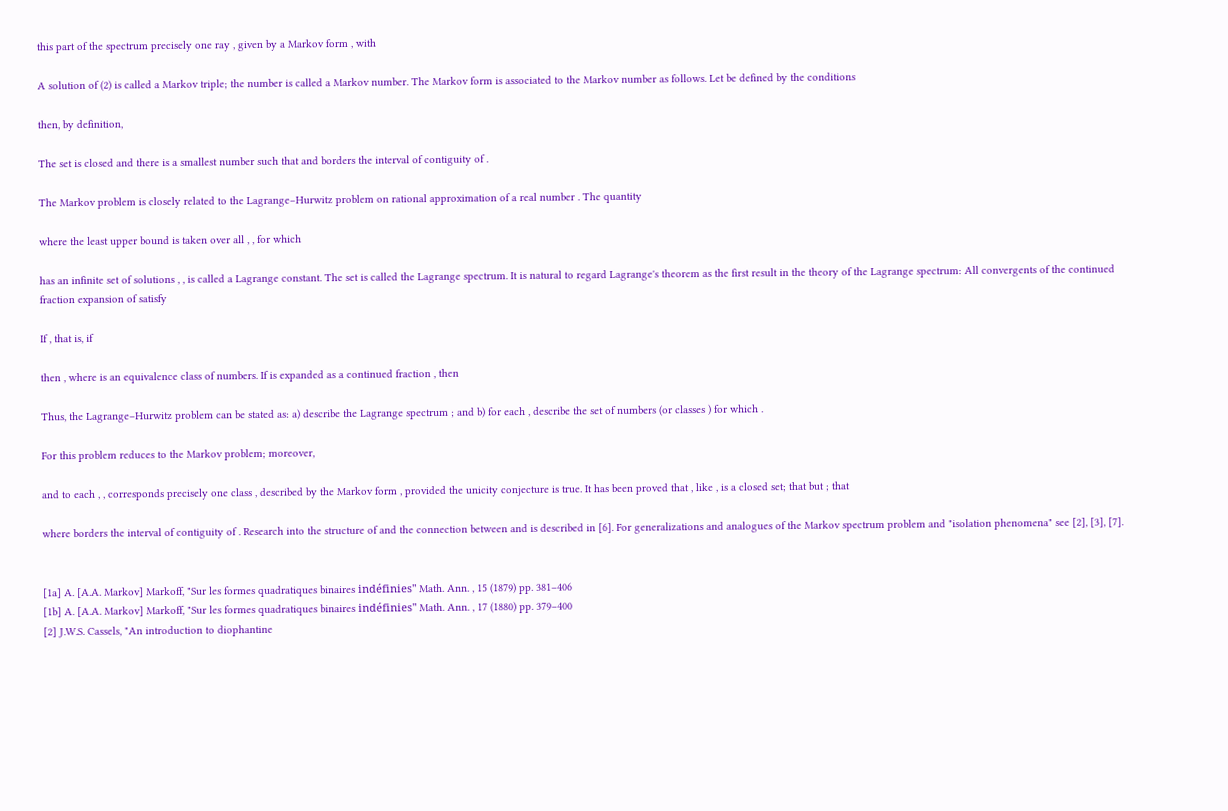this part of the spectrum precisely one ray , given by a Markov form , with

A solution of (2) is called a Markov triple; the number is called a Markov number. The Markov form is associated to the Markov number as follows. Let be defined by the conditions

then, by definition,

The set is closed and there is a smallest number such that and borders the interval of contiguity of .

The Markov problem is closely related to the Lagrange–Hurwitz problem on rational approximation of a real number . The quantity

where the least upper bound is taken over all , , for which

has an infinite set of solutions , , is called a Lagrange constant. The set is called the Lagrange spectrum. It is natural to regard Lagrange's theorem as the first result in the theory of the Lagrange spectrum: All convergents of the continued fraction expansion of satisfy

If , that is, if

then , where is an equivalence class of numbers. If is expanded as a continued fraction , then

Thus, the Lagrange–Hurwitz problem can be stated as: a) describe the Lagrange spectrum ; and b) for each , describe the set of numbers (or classes ) for which .

For this problem reduces to the Markov problem; moreover,

and to each , , corresponds precisely one class , described by the Markov form , provided the unicity conjecture is true. It has been proved that , like , is a closed set; that but ; that

where borders the interval of contiguity of . Research into the structure of and the connection between and is described in [6]. For generalizations and analogues of the Markov spectrum problem and "isolation phenomena" see [2], [3], [7].


[1a] A. [A.A. Markov] Markoff, "Sur les formes quadratiques binaires indéfinies" Math. Ann. , 15 (1879) pp. 381–406
[1b] A. [A.A. Markov] Markoff, "Sur les formes quadratiques binaires indéfinies" Math. Ann. , 17 (1880) pp. 379–400
[2] J.W.S. Cassels, "An introduction to diophantine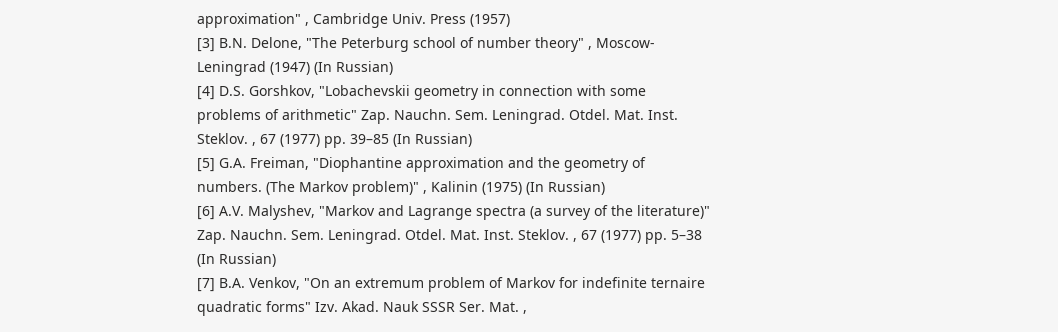approximation" , Cambridge Univ. Press (1957)
[3] B.N. Delone, "The Peterburg school of number theory" , Moscow-Leningrad (1947) (In Russian)
[4] D.S. Gorshkov, "Lobachevskii geometry in connection with some problems of arithmetic" Zap. Nauchn. Sem. Leningrad. Otdel. Mat. Inst. Steklov. , 67 (1977) pp. 39–85 (In Russian)
[5] G.A. Freiman, "Diophantine approximation and the geometry of numbers. (The Markov problem)" , Kalinin (1975) (In Russian)
[6] A.V. Malyshev, "Markov and Lagrange spectra (a survey of the literature)" Zap. Nauchn. Sem. Leningrad. Otdel. Mat. Inst. Steklov. , 67 (1977) pp. 5–38 (In Russian)
[7] B.A. Venkov, "On an extremum problem of Markov for indefinite ternaire quadratic forms" Izv. Akad. Nauk SSSR Ser. Mat. ,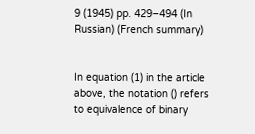9 (1945) pp. 429–494 (In Russian) (French summary)


In equation (1) in the article above, the notation () refers to equivalence of binary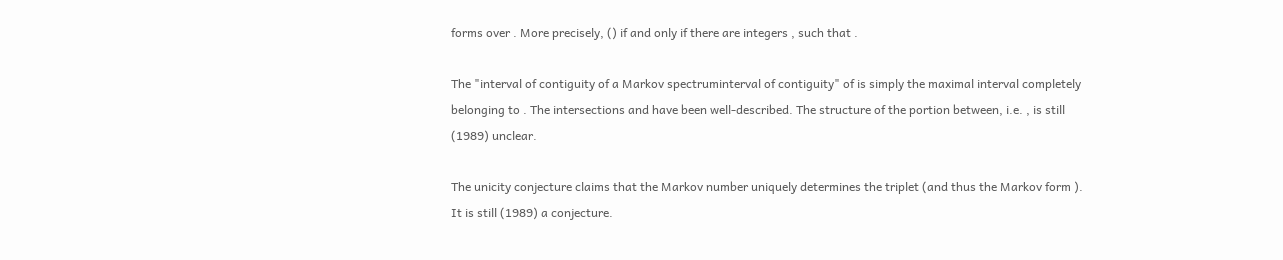forms over . More precisely, () if and only if there are integers , such that .

The "interval of contiguity of a Markov spectruminterval of contiguity" of is simply the maximal interval completely belonging to . The intersections and have been well-described. The structure of the portion between, i.e. , is still (1989) unclear.

The unicity conjecture claims that the Markov number uniquely determines the triplet (and thus the Markov form ). It is still (1989) a conjecture.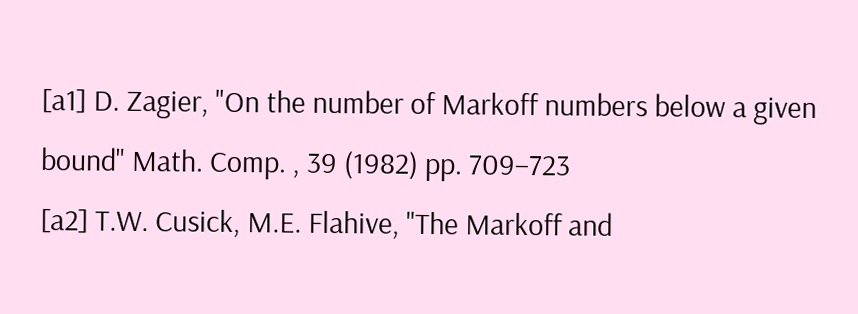[a1] D. Zagier, "On the number of Markoff numbers below a given bound" Math. Comp. , 39 (1982) pp. 709–723
[a2] T.W. Cusick, M.E. Flahive, "The Markoff and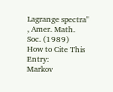Lagrange spectra" , Amer. Math. Soc. (1989)
How to Cite This Entry:
Markov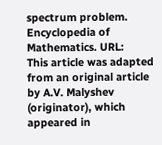spectrum problem. Encyclopedia of Mathematics. URL:
This article was adapted from an original article by A.V. Malyshev (originator), which appeared in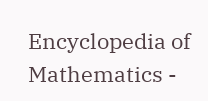Encyclopedia of Mathematics -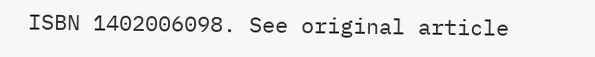ISBN 1402006098. See original article